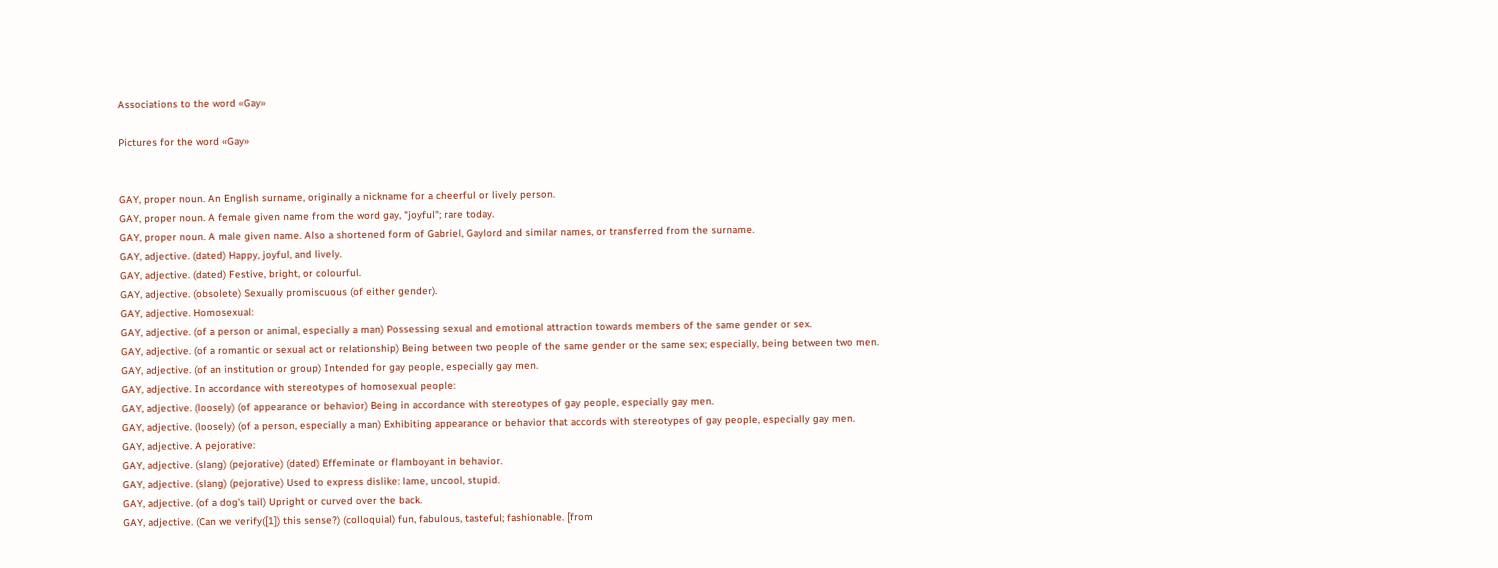Associations to the word «Gay»

Pictures for the word «Gay»


GAY, proper noun. An English surname, originally a nickname for a cheerful or lively person.
GAY, proper noun. A female given name from the word gay, "joyful"; rare today.
GAY, proper noun. A male given name. Also a shortened form of Gabriel, Gaylord and similar names, or transferred from the surname.
GAY, adjective. (dated) Happy, joyful, and lively.
GAY, adjective. (dated) Festive, bright, or colourful.
GAY, adjective. (obsolete) Sexually promiscuous (of either gender).
GAY, adjective. Homosexual:
GAY, adjective. (of a person or animal, especially a man) Possessing sexual and emotional attraction towards members of the same gender or sex.
GAY, adjective. (of a romantic or sexual act or relationship) Being between two people of the same gender or the same sex; especially, being between two men.
GAY, adjective. (of an institution or group) Intended for gay people, especially gay men.
GAY, adjective. In accordance with stereotypes of homosexual people:
GAY, adjective. (loosely) (of appearance or behavior) Being in accordance with stereotypes of gay people, especially gay men.
GAY, adjective. (loosely) (of a person, especially a man) Exhibiting appearance or behavior that accords with stereotypes of gay people, especially gay men.
GAY, adjective. A pejorative:
GAY, adjective. (slang) (pejorative) (dated) Effeminate or flamboyant in behavior.
GAY, adjective. (slang) (pejorative) Used to express dislike: lame, uncool, stupid.
GAY, adjective. (of a dog's tail) Upright or curved over the back.
GAY, adjective. (Can we verify([1]) this sense?) (colloquial) fun, fabulous, tasteful; fashionable. [from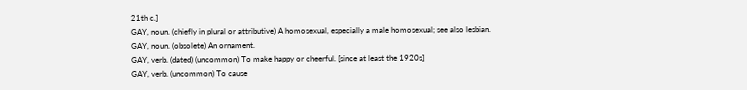21th c.]
GAY, noun. (chiefly in plural or attributive) A homosexual, especially a male homosexual; see also lesbian.
GAY, noun. (obsolete) An ornament.
GAY, verb. (dated) (uncommon) To make happy or cheerful. [since at least the 1920s]
GAY, verb. (uncommon) To cause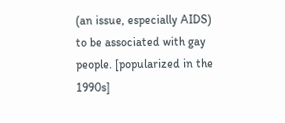(an issue, especially AIDS) to be associated with gay people. [popularized in the 1990s]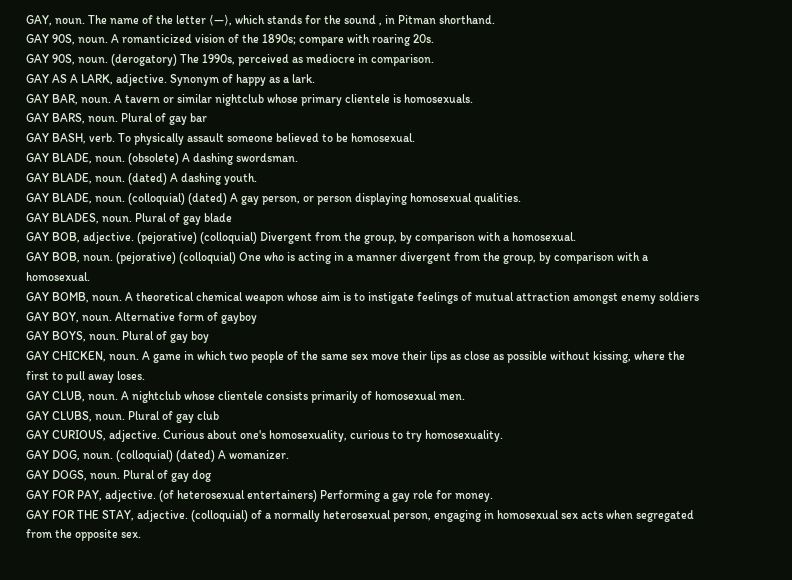GAY, noun. The name of the letter ⟨—⟩, which stands for the sound , in Pitman shorthand.
GAY 90S, noun. A romanticized vision of the 1890s; compare with roaring 20s.
GAY 90S, noun. (derogatory) The 1990s, perceived as mediocre in comparison.
GAY AS A LARK, adjective. Synonym of happy as a lark.
GAY BAR, noun. A tavern or similar nightclub whose primary clientele is homosexuals.
GAY BARS, noun. Plural of gay bar
GAY BASH, verb. To physically assault someone believed to be homosexual.
GAY BLADE, noun. (obsolete) A dashing swordsman.
GAY BLADE, noun. (dated) A dashing youth.
GAY BLADE, noun. (colloquial) (dated) A gay person, or person displaying homosexual qualities.
GAY BLADES, noun. Plural of gay blade
GAY BOB, adjective. (pejorative) (colloquial) Divergent from the group, by comparison with a homosexual.
GAY BOB, noun. (pejorative) (colloquial) One who is acting in a manner divergent from the group, by comparison with a homosexual.
GAY BOMB, noun. A theoretical chemical weapon whose aim is to instigate feelings of mutual attraction amongst enemy soldiers
GAY BOY, noun. Alternative form of gayboy
GAY BOYS, noun. Plural of gay boy
GAY CHICKEN, noun. A game in which two people of the same sex move their lips as close as possible without kissing, where the first to pull away loses.
GAY CLUB, noun. A nightclub whose clientele consists primarily of homosexual men.
GAY CLUBS, noun. Plural of gay club
GAY CURIOUS, adjective. Curious about one's homosexuality, curious to try homosexuality.
GAY DOG, noun. (colloquial) (dated) A womanizer.
GAY DOGS, noun. Plural of gay dog
GAY FOR PAY, adjective. (of heterosexual entertainers) Performing a gay role for money.
GAY FOR THE STAY, adjective. (colloquial) of a normally heterosexual person, engaging in homosexual sex acts when segregated from the opposite sex.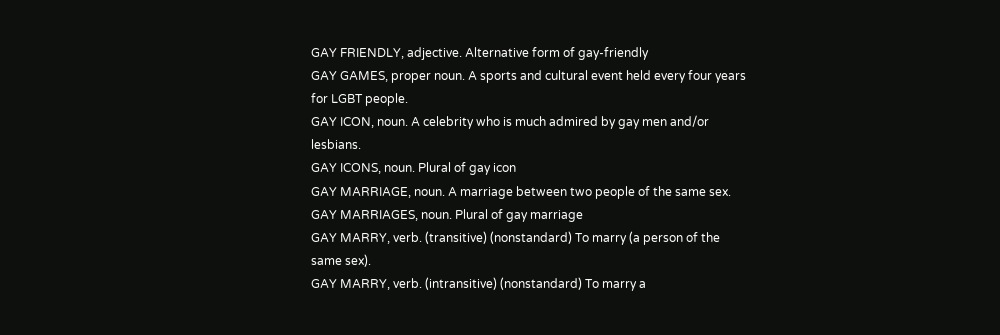GAY FRIENDLY, adjective. Alternative form of gay-friendly
GAY GAMES, proper noun. A sports and cultural event held every four years for LGBT people.
GAY ICON, noun. A celebrity who is much admired by gay men and/or lesbians.
GAY ICONS, noun. Plural of gay icon
GAY MARRIAGE, noun. A marriage between two people of the same sex.
GAY MARRIAGES, noun. Plural of gay marriage
GAY MARRY, verb. (transitive) (nonstandard) To marry (a person of the same sex).
GAY MARRY, verb. (intransitive) (nonstandard) To marry a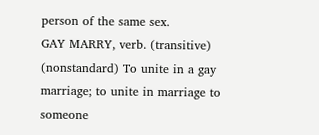person of the same sex.
GAY MARRY, verb. (transitive) (nonstandard) To unite in a gay marriage; to unite in marriage to someone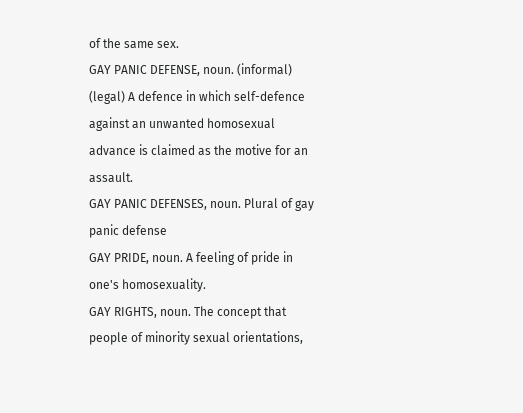of the same sex.
GAY PANIC DEFENSE, noun. (informal) (legal) A defence in which self-defence against an unwanted homosexual advance is claimed as the motive for an assault.
GAY PANIC DEFENSES, noun. Plural of gay panic defense
GAY PRIDE, noun. A feeling of pride in one's homosexuality.
GAY RIGHTS, noun. The concept that people of minority sexual orientations,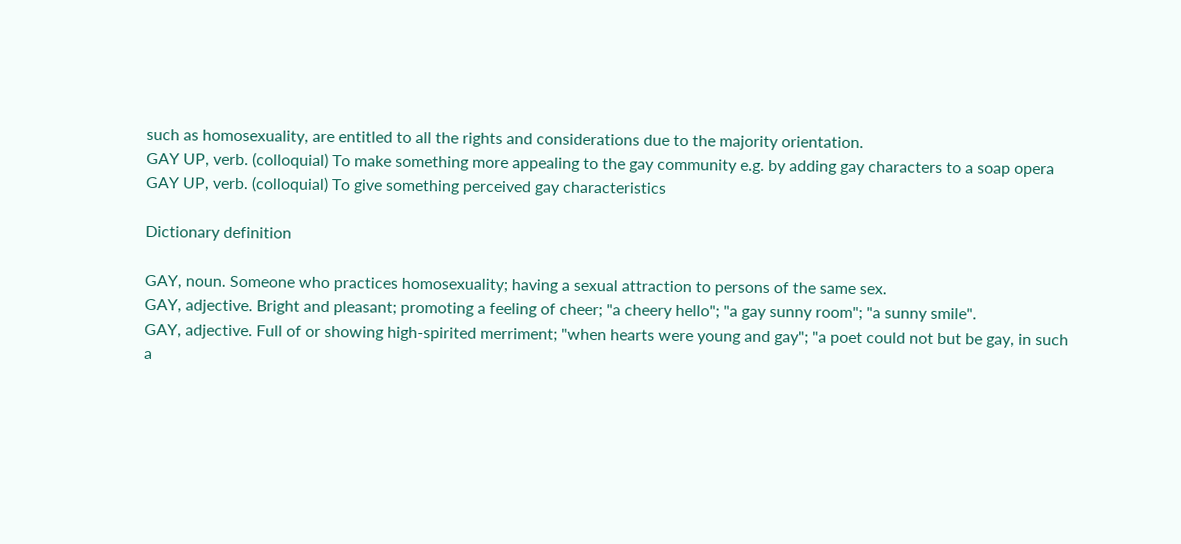such as homosexuality, are entitled to all the rights and considerations due to the majority orientation.
GAY UP, verb. (colloquial) To make something more appealing to the gay community e.g. by adding gay characters to a soap opera
GAY UP, verb. (colloquial) To give something perceived gay characteristics

Dictionary definition

GAY, noun. Someone who practices homosexuality; having a sexual attraction to persons of the same sex.
GAY, adjective. Bright and pleasant; promoting a feeling of cheer; "a cheery hello"; "a gay sunny room"; "a sunny smile".
GAY, adjective. Full of or showing high-spirited merriment; "when hearts were young and gay"; "a poet could not but be gay, in such a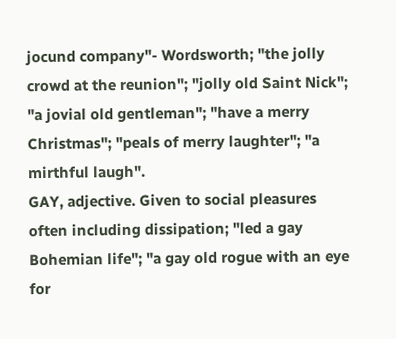jocund company"- Wordsworth; "the jolly crowd at the reunion"; "jolly old Saint Nick"; "a jovial old gentleman"; "have a merry Christmas"; "peals of merry laughter"; "a mirthful laugh".
GAY, adjective. Given to social pleasures often including dissipation; "led a gay Bohemian life"; "a gay old rogue with an eye for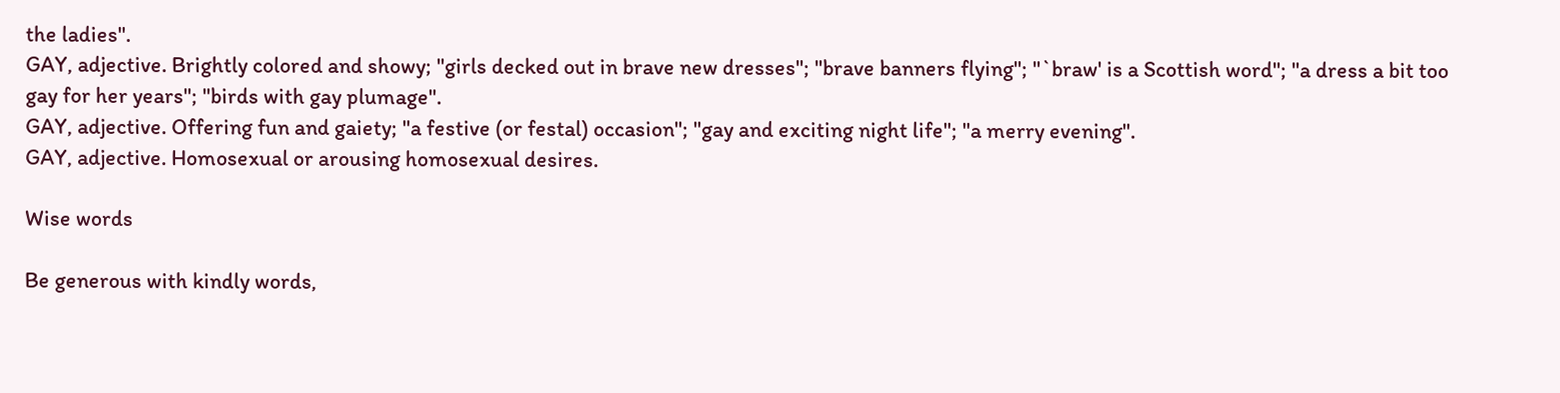the ladies".
GAY, adjective. Brightly colored and showy; "girls decked out in brave new dresses"; "brave banners flying"; "`braw' is a Scottish word"; "a dress a bit too gay for her years"; "birds with gay plumage".
GAY, adjective. Offering fun and gaiety; "a festive (or festal) occasion"; "gay and exciting night life"; "a merry evening".
GAY, adjective. Homosexual or arousing homosexual desires.

Wise words

Be generous with kindly words,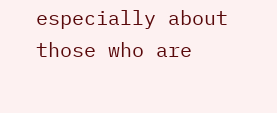especially about those who are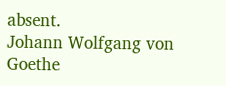absent.
Johann Wolfgang von Goethe